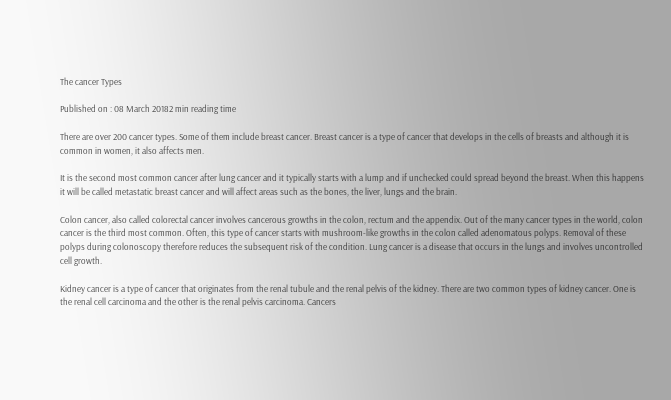The cancer Types

Published on : 08 March 20182 min reading time

There are over 200 cancer types. Some of them include breast cancer. Breast cancer is a type of cancer that develops in the cells of breasts and although it is common in women, it also affects men.

It is the second most common cancer after lung cancer and it typically starts with a lump and if unchecked could spread beyond the breast. When this happens it will be called metastatic breast cancer and will affect areas such as the bones, the liver, lungs and the brain.

Colon cancer, also called colorectal cancer involves cancerous growths in the colon, rectum and the appendix. Out of the many cancer types in the world, colon cancer is the third most common. Often, this type of cancer starts with mushroom-like growths in the colon called adenomatous polyps. Removal of these polyps during colonoscopy therefore reduces the subsequent risk of the condition. Lung cancer is a disease that occurs in the lungs and involves uncontrolled cell growth.

Kidney cancer is a type of cancer that originates from the renal tubule and the renal pelvis of the kidney. There are two common types of kidney cancer. One is the renal cell carcinoma and the other is the renal pelvis carcinoma. Cancers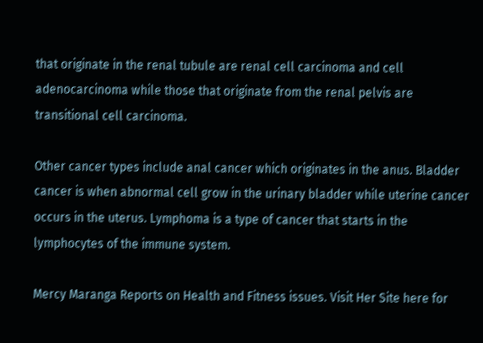that originate in the renal tubule are renal cell carcinoma and cell adenocarcinoma while those that originate from the renal pelvis are transitional cell carcinoma.

Other cancer types include anal cancer which originates in the anus. Bladder cancer is when abnormal cell grow in the urinary bladder while uterine cancer occurs in the uterus. Lymphoma is a type of cancer that starts in the lymphocytes of the immune system.

Mercy Maranga Reports on Health and Fitness issues. Visit Her Site here for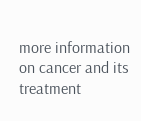more information on cancer and its treatment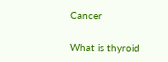Cancer

What is thyroid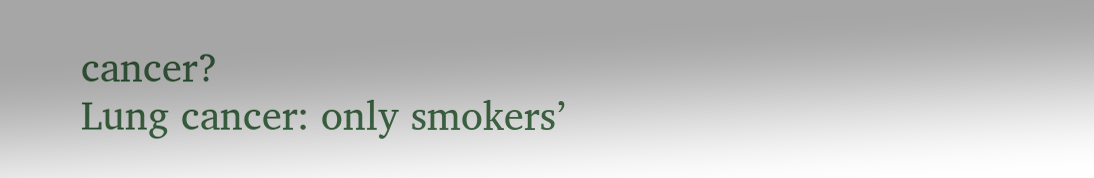cancer?
Lung cancer: only smokers’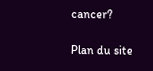cancer?

Plan du site